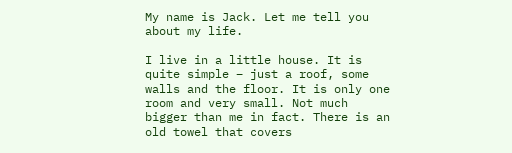My name is Jack. Let me tell you about my life.

I live in a little house. It is quite simple – just a roof, some walls and the floor. It is only one room and very small. Not much bigger than me in fact. There is an old towel that covers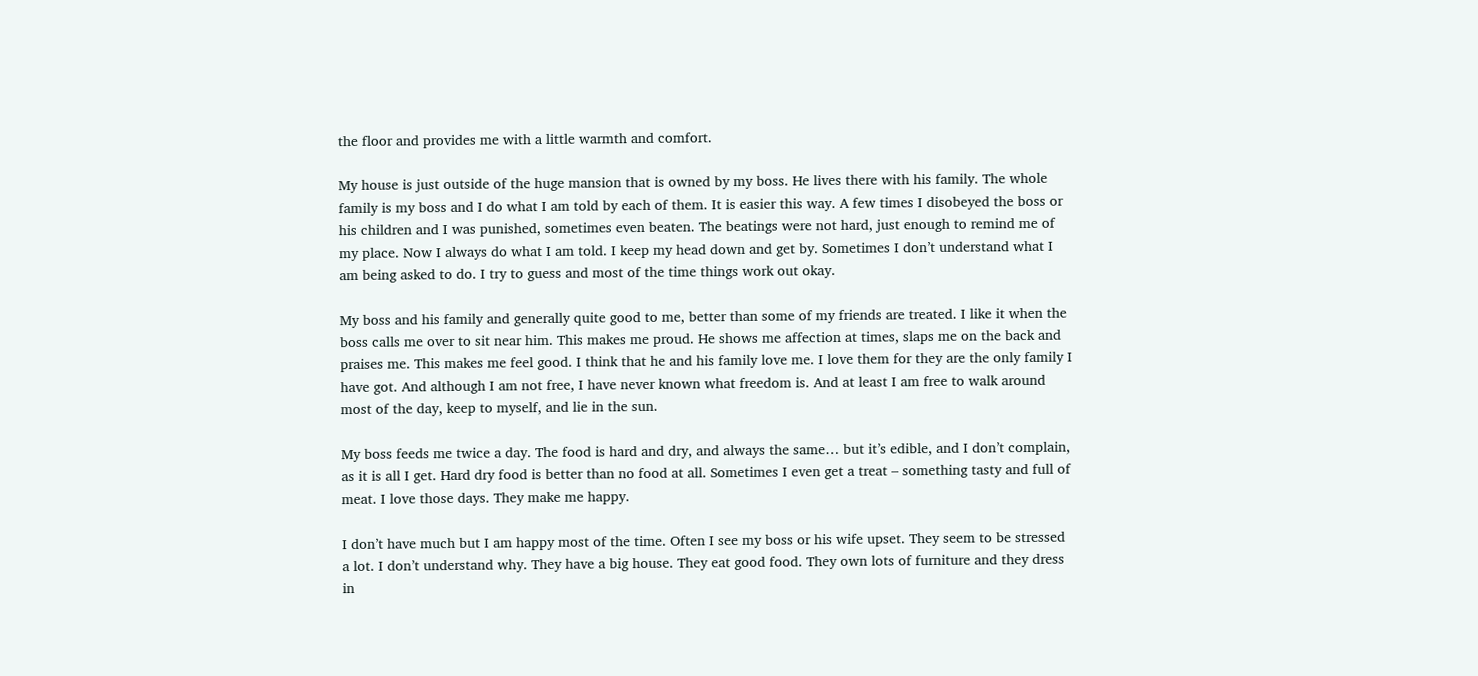the floor and provides me with a little warmth and comfort.

My house is just outside of the huge mansion that is owned by my boss. He lives there with his family. The whole family is my boss and I do what I am told by each of them. It is easier this way. A few times I disobeyed the boss or his children and I was punished, sometimes even beaten. The beatings were not hard, just enough to remind me of my place. Now I always do what I am told. I keep my head down and get by. Sometimes I don’t understand what I am being asked to do. I try to guess and most of the time things work out okay.

My boss and his family and generally quite good to me, better than some of my friends are treated. I like it when the boss calls me over to sit near him. This makes me proud. He shows me affection at times, slaps me on the back and praises me. This makes me feel good. I think that he and his family love me. I love them for they are the only family I have got. And although I am not free, I have never known what freedom is. And at least I am free to walk around most of the day, keep to myself, and lie in the sun.

My boss feeds me twice a day. The food is hard and dry, and always the same… but it’s edible, and I don’t complain, as it is all I get. Hard dry food is better than no food at all. Sometimes I even get a treat – something tasty and full of meat. I love those days. They make me happy.

I don’t have much but I am happy most of the time. Often I see my boss or his wife upset. They seem to be stressed a lot. I don’t understand why. They have a big house. They eat good food. They own lots of furniture and they dress in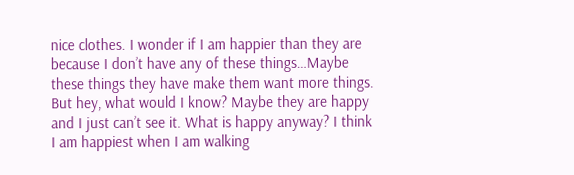nice clothes. I wonder if I am happier than they are because I don’t have any of these things…Maybe these things they have make them want more things. But hey, what would I know? Maybe they are happy and I just can’t see it. What is happy anyway? I think I am happiest when I am walking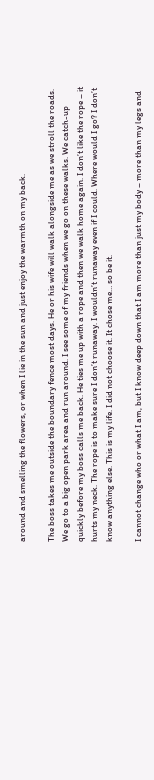around and smelling the flowers, or when I lie in the sun and just enjoy the warmth on my back.

The boss takes me outside the boundary fence most days. He or his wife will walk alongside me as we stroll the roads. We go to a big open park area and run around. I see some of my friends when we go on these walks. We catch-up quickly before my boss calls me back. He ties me up with a rope and then we walk home again. I don’t like the rope – it hurts my neck. The rope is to make sure I don’t runaway. I wouldn’t runaway even if I could. Where would I go? I don’t know anything else. This is my life. I did not choose it. It chose me… so be it.

I cannot change who or what I am, but I know deep down that I am more than just my body – more than my legs and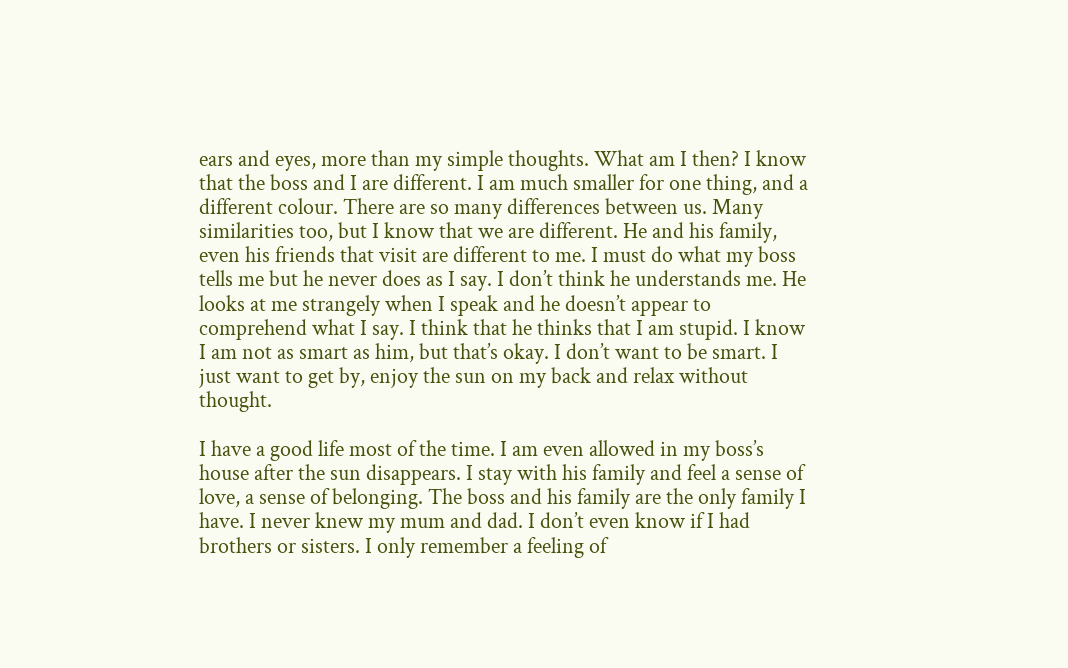ears and eyes, more than my simple thoughts. What am I then? I know that the boss and I are different. I am much smaller for one thing, and a different colour. There are so many differences between us. Many similarities too, but I know that we are different. He and his family, even his friends that visit are different to me. I must do what my boss tells me but he never does as I say. I don’t think he understands me. He looks at me strangely when I speak and he doesn’t appear to comprehend what I say. I think that he thinks that I am stupid. I know I am not as smart as him, but that’s okay. I don’t want to be smart. I just want to get by, enjoy the sun on my back and relax without thought.

I have a good life most of the time. I am even allowed in my boss’s house after the sun disappears. I stay with his family and feel a sense of love, a sense of belonging. The boss and his family are the only family I have. I never knew my mum and dad. I don’t even know if I had brothers or sisters. I only remember a feeling of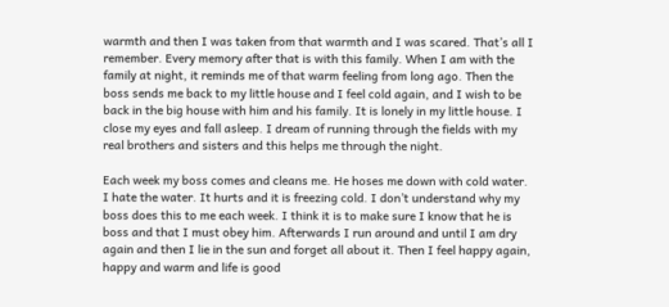warmth and then I was taken from that warmth and I was scared. That’s all I remember. Every memory after that is with this family. When I am with the family at night, it reminds me of that warm feeling from long ago. Then the boss sends me back to my little house and I feel cold again, and I wish to be back in the big house with him and his family. It is lonely in my little house. I close my eyes and fall asleep. I dream of running through the fields with my real brothers and sisters and this helps me through the night.

Each week my boss comes and cleans me. He hoses me down with cold water. I hate the water. It hurts and it is freezing cold. I don’t understand why my boss does this to me each week. I think it is to make sure I know that he is boss and that I must obey him. Afterwards I run around and until I am dry again and then I lie in the sun and forget all about it. Then I feel happy again, happy and warm and life is good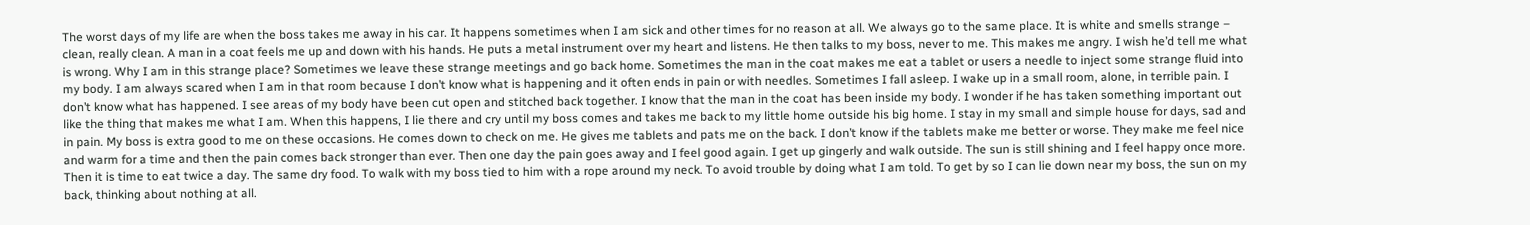The worst days of my life are when the boss takes me away in his car. It happens sometimes when I am sick and other times for no reason at all. We always go to the same place. It is white and smells strange – clean, really clean. A man in a coat feels me up and down with his hands. He puts a metal instrument over my heart and listens. He then talks to my boss, never to me. This makes me angry. I wish he’d tell me what is wrong. Why I am in this strange place? Sometimes we leave these strange meetings and go back home. Sometimes the man in the coat makes me eat a tablet or users a needle to inject some strange fluid into my body. I am always scared when I am in that room because I don’t know what is happening and it often ends in pain or with needles. Sometimes I fall asleep. I wake up in a small room, alone, in terrible pain. I don’t know what has happened. I see areas of my body have been cut open and stitched back together. I know that the man in the coat has been inside my body. I wonder if he has taken something important out like the thing that makes me what I am. When this happens, I lie there and cry until my boss comes and takes me back to my little home outside his big home. I stay in my small and simple house for days, sad and in pain. My boss is extra good to me on these occasions. He comes down to check on me. He gives me tablets and pats me on the back. I don’t know if the tablets make me better or worse. They make me feel nice and warm for a time and then the pain comes back stronger than ever. Then one day the pain goes away and I feel good again. I get up gingerly and walk outside. The sun is still shining and I feel happy once more. Then it is time to eat twice a day. The same dry food. To walk with my boss tied to him with a rope around my neck. To avoid trouble by doing what I am told. To get by so I can lie down near my boss, the sun on my back, thinking about nothing at all.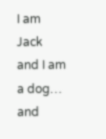I am Jack and I am a dog… and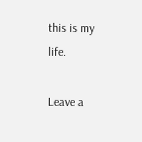this is my life.

Leave a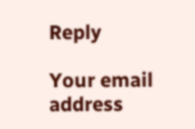Reply

Your email address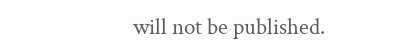will not be published.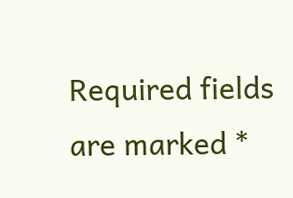Required fields are marked *